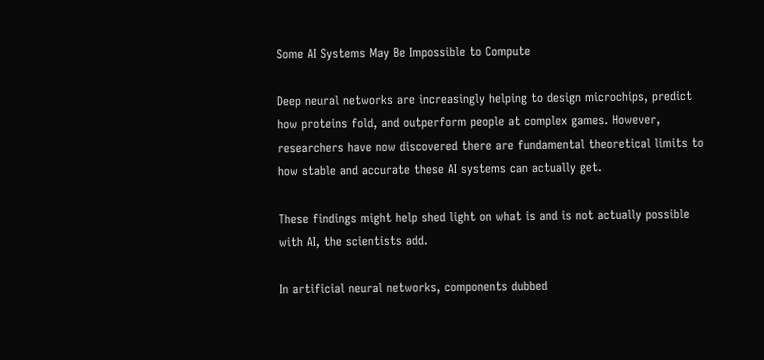Some AI Systems May Be Impossible to Compute

Deep neural networks are increasingly helping to design microchips, predict how proteins fold, and outperform people at complex games. However, researchers have now discovered there are fundamental theoretical limits to how stable and accurate these AI systems can actually get.

These findings might help shed light on what is and is not actually possible with AI, the scientists add.

In artificial neural networks, components dubbed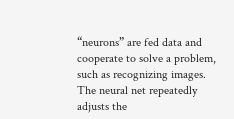“neurons” are fed data and cooperate to solve a problem, such as recognizing images. The neural net repeatedly adjusts the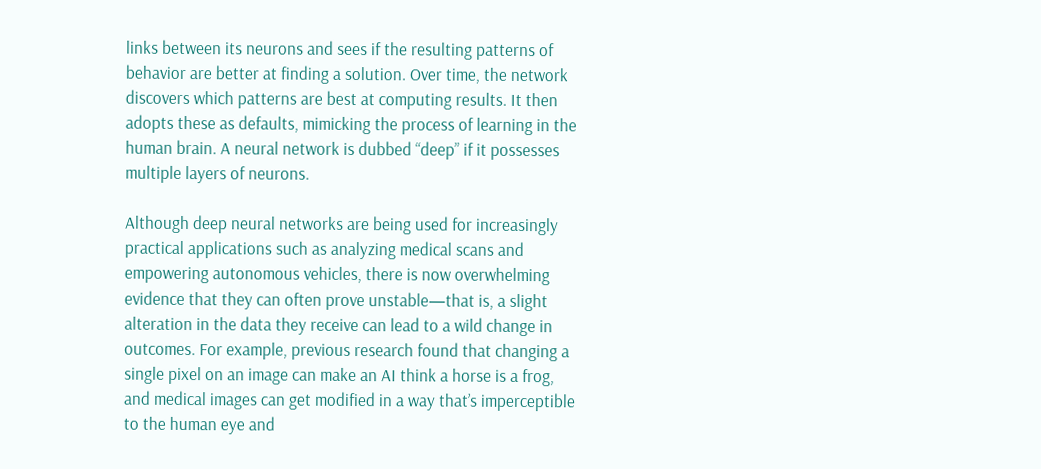links between its neurons and sees if the resulting patterns of behavior are better at finding a solution. Over time, the network discovers which patterns are best at computing results. It then adopts these as defaults, mimicking the process of learning in the human brain. A neural network is dubbed “deep” if it possesses multiple layers of neurons.

Although deep neural networks are being used for increasingly practical applications such as analyzing medical scans and empowering autonomous vehicles, there is now overwhelming evidence that they can often prove unstable—that is, a slight alteration in the data they receive can lead to a wild change in outcomes. For example, previous research found that changing a single pixel on an image can make an AI think a horse is a frog, and medical images can get modified in a way that’s imperceptible to the human eye and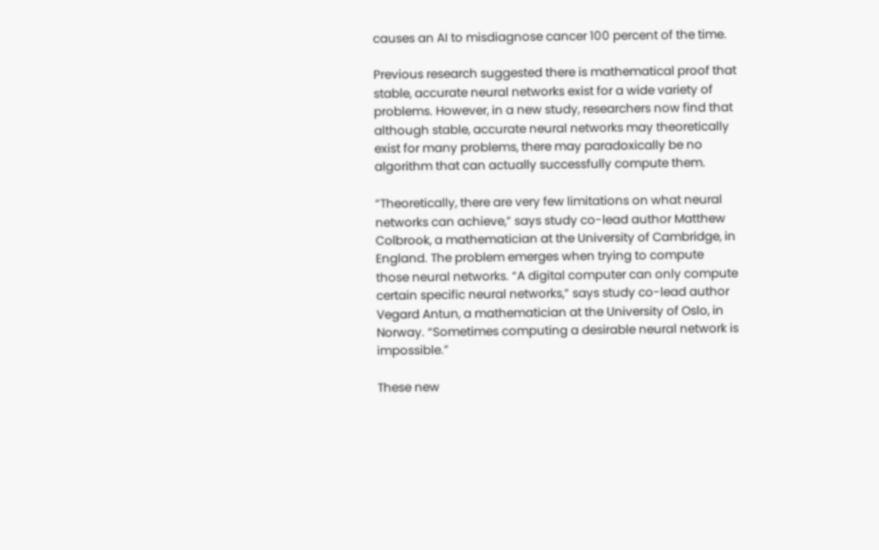causes an AI to misdiagnose cancer 100 percent of the time.

Previous research suggested there is mathematical proof that stable, accurate neural networks exist for a wide variety of problems. However, in a new study, researchers now find that although stable, accurate neural networks may theoretically exist for many problems, there may paradoxically be no algorithm that can actually successfully compute them.

“Theoretically, there are very few limitations on what neural networks can achieve,” says study co-lead author Matthew Colbrook, a mathematician at the University of Cambridge, in England. The problem emerges when trying to compute those neural networks. “A digital computer can only compute certain specific neural networks,” says study co-lead author Vegard Antun, a mathematician at the University of Oslo, in Norway. “Sometimes computing a desirable neural network is impossible.”

These new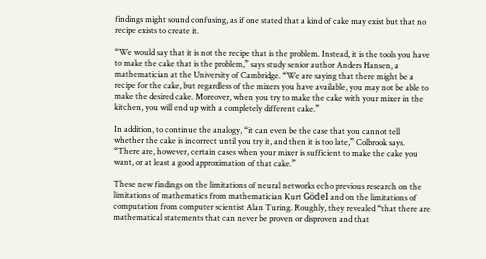findings might sound confusing, as if one stated that a kind of cake may exist but that no recipe exists to create it.

“We would say that it is not the recipe that is the problem. Instead, it is the tools you have to make the cake that is the problem,” says study senior author Anders Hansen, a mathematician at the University of Cambridge. “We are saying that there might be a recipe for the cake, but regardless of the mixers you have available, you may not be able to make the desired cake. Moreover, when you try to make the cake with your mixer in the kitchen, you will end up with a completely different cake.”

In addition, to continue the analogy, “it can even be the case that you cannot tell whether the cake is incorrect until you try it, and then it is too late,” Colbrook says. “There are, however, certain cases when your mixer is sufficient to make the cake you want, or at least a good approximation of that cake.”

These new findings on the limitations of neural networks echo previous research on the limitations of mathematics from mathematician Kurt Gödel and on the limitations of computation from computer scientist Alan Turing. Roughly, they revealed “that there are mathematical statements that can never be proven or disproven and that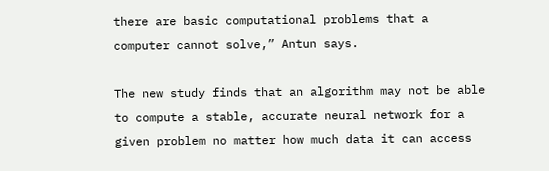there are basic computational problems that a computer cannot solve,” Antun says.

The new study finds that an algorithm may not be able to compute a stable, accurate neural network for a given problem no matter how much data it can access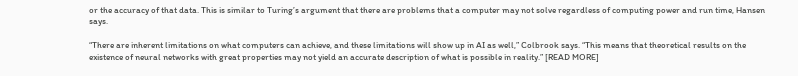or the accuracy of that data. This is similar to Turing’s argument that there are problems that a computer may not solve regardless of computing power and run time, Hansen says.

“There are inherent limitations on what computers can achieve, and these limitations will show up in AI as well,” Colbrook says. “This means that theoretical results on the existence of neural networks with great properties may not yield an accurate description of what is possible in reality.” [READ MORE]